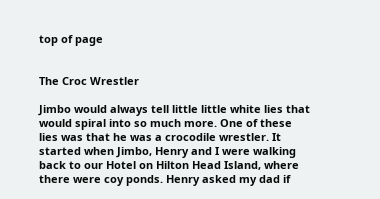top of page


The Croc Wrestler

Jimbo would always tell little little white lies that would spiral into so much more. One of these lies was that he was a crocodile wrestler. It started when Jimbo, Henry and I were walking back to our Hotel on Hilton Head Island, where there were coy ponds. Henry asked my dad if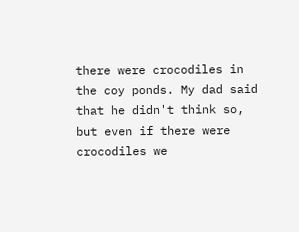there were crocodiles in the coy ponds. My dad said that he didn't think so, but even if there were crocodiles we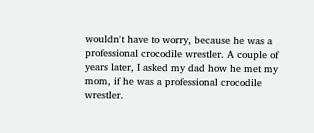wouldn't have to worry, because he was a professional crocodile wrestler. A couple of years later, I asked my dad how he met my mom, if he was a professional crocodile wrestler.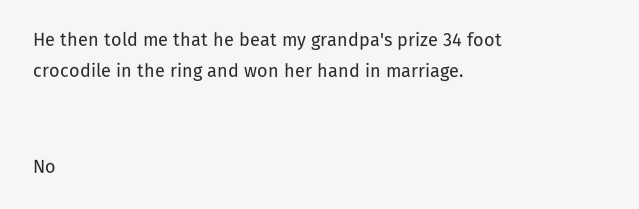He then told me that he beat my grandpa's prize 34 foot crocodile in the ring and won her hand in marriage.


No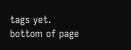tags yet.
bottom of page